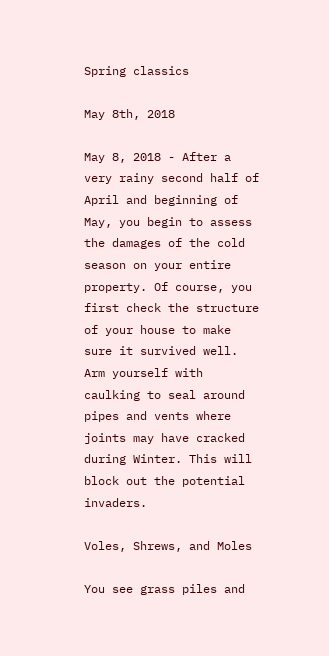Spring classics

May 8th, 2018

May 8, 2018 - After a very rainy second half of April and beginning of May, you begin to assess the damages of the cold season on your entire property. Of course, you first check the structure of your house to make sure it survived well. Arm yourself with caulking to seal around pipes and vents where joints may have cracked during Winter. This will block out the potential invaders.

Voles, Shrews, and Moles

You see grass piles and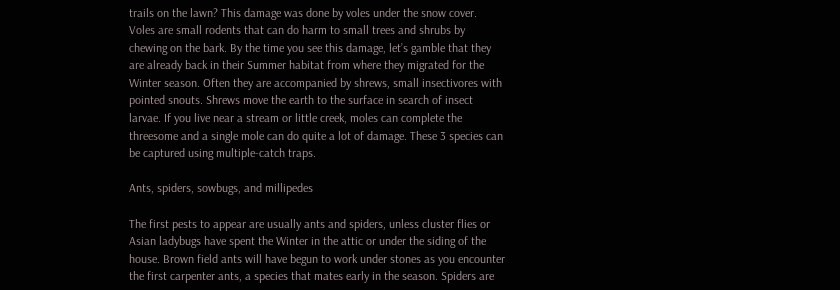trails on the lawn? This damage was done by voles under the snow cover. Voles are small rodents that can do harm to small trees and shrubs by chewing on the bark. By the time you see this damage, let’s gamble that they are already back in their Summer habitat from where they migrated for the Winter season. Often they are accompanied by shrews, small insectivores with pointed snouts. Shrews move the earth to the surface in search of insect larvae. If you live near a stream or little creek, moles can complete the threesome and a single mole can do quite a lot of damage. These 3 species can be captured using multiple-catch traps.

Ants, spiders, sowbugs, and millipedes

The first pests to appear are usually ants and spiders, unless cluster flies or Asian ladybugs have spent the Winter in the attic or under the siding of the house. Brown field ants will have begun to work under stones as you encounter the first carpenter ants, a species that mates early in the season. Spiders are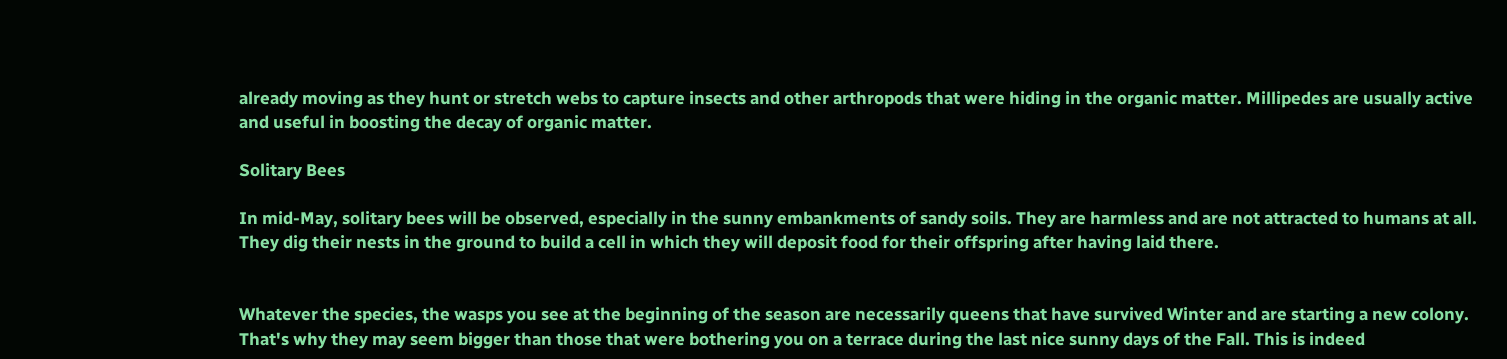already moving as they hunt or stretch webs to capture insects and other arthropods that were hiding in the organic matter. Millipedes are usually active and useful in boosting the decay of organic matter.

Solitary Bees

In mid-May, solitary bees will be observed, especially in the sunny embankments of sandy soils. They are harmless and are not attracted to humans at all. They dig their nests in the ground to build a cell in which they will deposit food for their offspring after having laid there.


Whatever the species, the wasps you see at the beginning of the season are necessarily queens that have survived Winter and are starting a new colony. That's why they may seem bigger than those that were bothering you on a terrace during the last nice sunny days of the Fall. This is indeed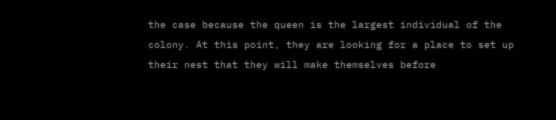the case because the queen is the largest individual of the colony. At this point, they are looking for a place to set up their nest that they will make themselves before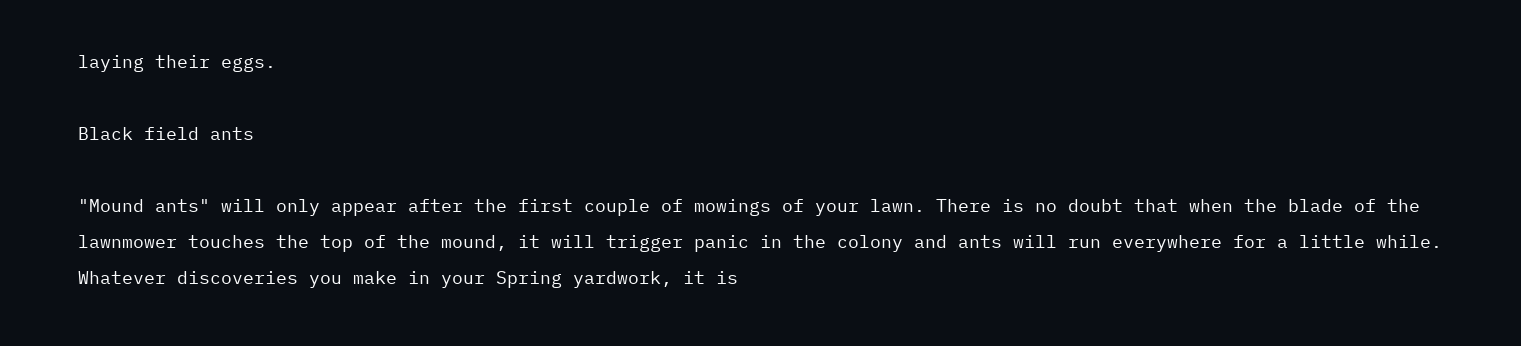laying their eggs.

Black field ants

"Mound ants" will only appear after the first couple of mowings of your lawn. There is no doubt that when the blade of the lawnmower touches the top of the mound, it will trigger panic in the colony and ants will run everywhere for a little while.
Whatever discoveries you make in your Spring yardwork, it is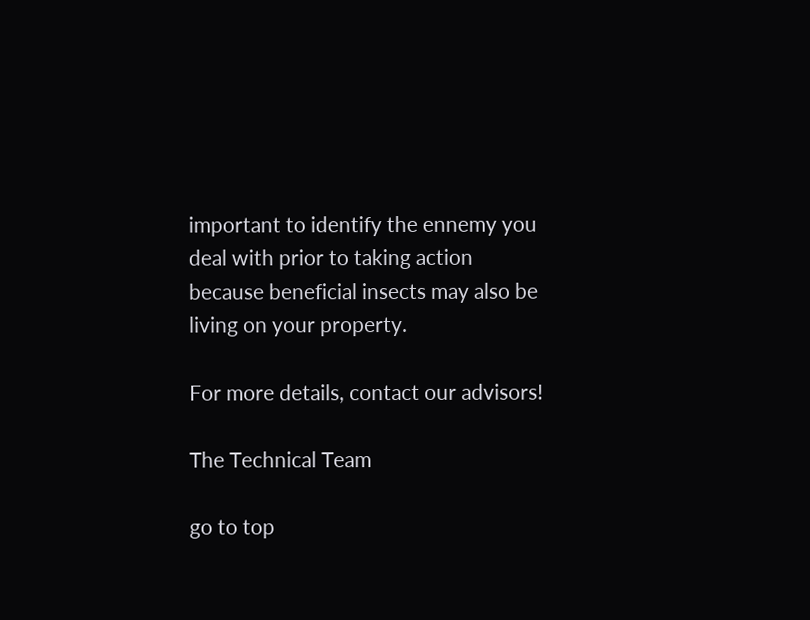important to identify the ennemy you deal with prior to taking action because beneficial insects may also be living on your property.

For more details, contact our advisors!

The Technical Team

go to top